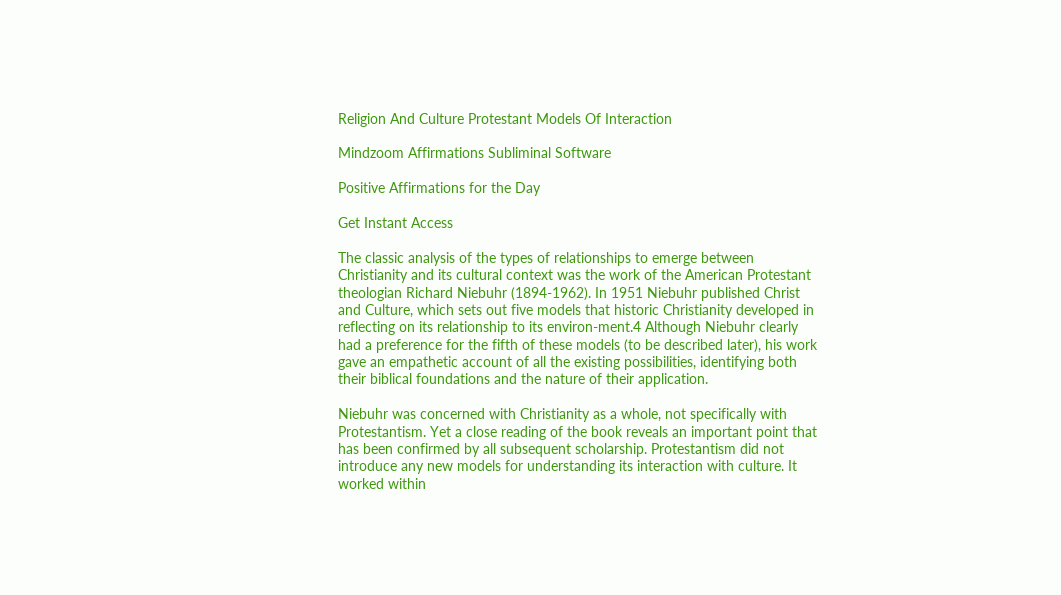Religion And Culture Protestant Models Of Interaction

Mindzoom Affirmations Subliminal Software

Positive Affirmations for the Day

Get Instant Access

The classic analysis of the types of relationships to emerge between Christianity and its cultural context was the work of the American Protestant theologian Richard Niebuhr (1894-1962). In 1951 Niebuhr published Christ and Culture, which sets out five models that historic Christianity developed in reflecting on its relationship to its environ-ment.4 Although Niebuhr clearly had a preference for the fifth of these models (to be described later), his work gave an empathetic account of all the existing possibilities, identifying both their biblical foundations and the nature of their application.

Niebuhr was concerned with Christianity as a whole, not specifically with Protestantism. Yet a close reading of the book reveals an important point that has been confirmed by all subsequent scholarship. Protestantism did not introduce any new models for understanding its interaction with culture. It worked within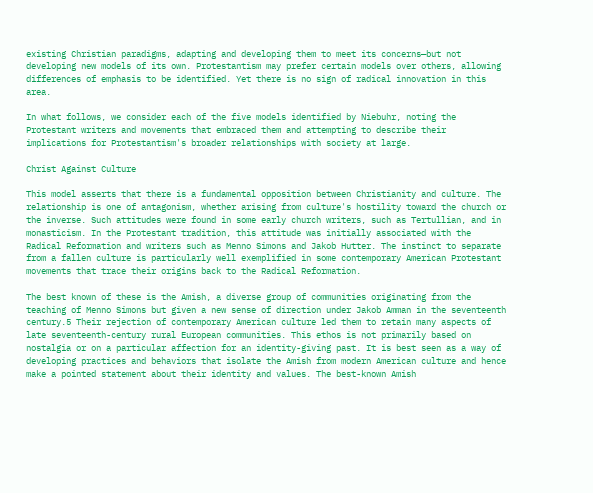existing Christian paradigms, adapting and developing them to meet its concerns—but not developing new models of its own. Protestantism may prefer certain models over others, allowing differences of emphasis to be identified. Yet there is no sign of radical innovation in this area.

In what follows, we consider each of the five models identified by Niebuhr, noting the Protestant writers and movements that embraced them and attempting to describe their implications for Protestantism's broader relationships with society at large.

Christ Against Culture

This model asserts that there is a fundamental opposition between Christianity and culture. The relationship is one of antagonism, whether arising from culture's hostility toward the church or the inverse. Such attitudes were found in some early church writers, such as Tertullian, and in monasticism. In the Protestant tradition, this attitude was initially associated with the Radical Reformation and writers such as Menno Simons and Jakob Hutter. The instinct to separate from a fallen culture is particularly well exemplified in some contemporary American Protestant movements that trace their origins back to the Radical Reformation.

The best known of these is the Amish, a diverse group of communities originating from the teaching of Menno Simons but given a new sense of direction under Jakob Amman in the seventeenth century.5 Their rejection of contemporary American culture led them to retain many aspects of late seventeenth-century rural European communities. This ethos is not primarily based on nostalgia or on a particular affection for an identity-giving past. It is best seen as a way of developing practices and behaviors that isolate the Amish from modern American culture and hence make a pointed statement about their identity and values. The best-known Amish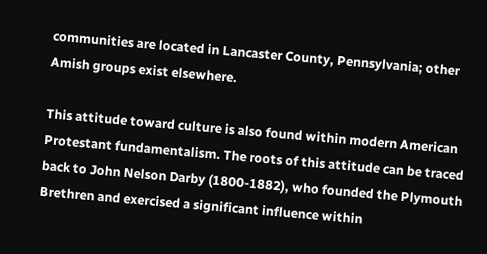communities are located in Lancaster County, Pennsylvania; other Amish groups exist elsewhere.

This attitude toward culture is also found within modern American Protestant fundamentalism. The roots of this attitude can be traced back to John Nelson Darby (1800-1882), who founded the Plymouth Brethren and exercised a significant influence within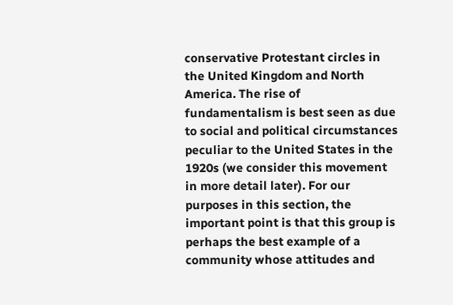conservative Protestant circles in the United Kingdom and North America. The rise of fundamentalism is best seen as due to social and political circumstances peculiar to the United States in the 1920s (we consider this movement in more detail later). For our purposes in this section, the important point is that this group is perhaps the best example of a community whose attitudes and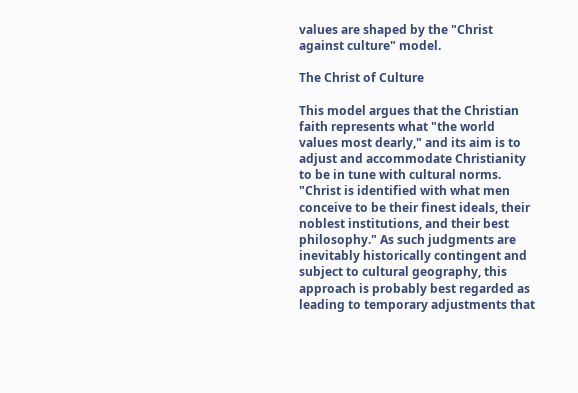values are shaped by the "Christ against culture" model.

The Christ of Culture

This model argues that the Christian faith represents what "the world values most dearly," and its aim is to adjust and accommodate Christianity to be in tune with cultural norms. "Christ is identified with what men conceive to be their finest ideals, their noblest institutions, and their best philosophy." As such judgments are inevitably historically contingent and subject to cultural geography, this approach is probably best regarded as leading to temporary adjustments that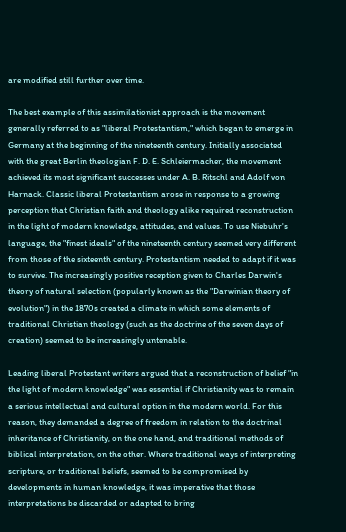are modified still further over time.

The best example of this assimilationist approach is the movement generally referred to as "liberal Protestantism," which began to emerge in Germany at the beginning of the nineteenth century. Initially associated with the great Berlin theologian F. D. E. Schleiermacher, the movement achieved its most significant successes under A. B. Ritschl and Adolf von Harnack. Classic liberal Protestantism arose in response to a growing perception that Christian faith and theology alike required reconstruction in the light of modern knowledge, attitudes, and values. To use Niebuhr's language, the "finest ideals" of the nineteenth century seemed very different from those of the sixteenth century. Protestantism needed to adapt if it was to survive. The increasingly positive reception given to Charles Darwin's theory of natural selection (popularly known as the "Darwinian theory of evolution") in the 1870s created a climate in which some elements of traditional Christian theology (such as the doctrine of the seven days of creation) seemed to be increasingly untenable.

Leading liberal Protestant writers argued that a reconstruction of belief "in the light of modern knowledge" was essential if Christianity was to remain a serious intellectual and cultural option in the modern world. For this reason, they demanded a degree of freedom in relation to the doctrinal inheritance of Christianity, on the one hand, and traditional methods of biblical interpretation, on the other. Where traditional ways of interpreting scripture, or traditional beliefs, seemed to be compromised by developments in human knowledge, it was imperative that those interpretations be discarded or adapted to bring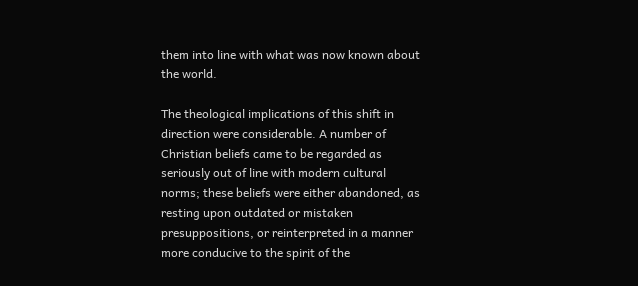them into line with what was now known about the world.

The theological implications of this shift in direction were considerable. A number of Christian beliefs came to be regarded as seriously out of line with modern cultural norms; these beliefs were either abandoned, as resting upon outdated or mistaken presuppositions, or reinterpreted in a manner more conducive to the spirit of the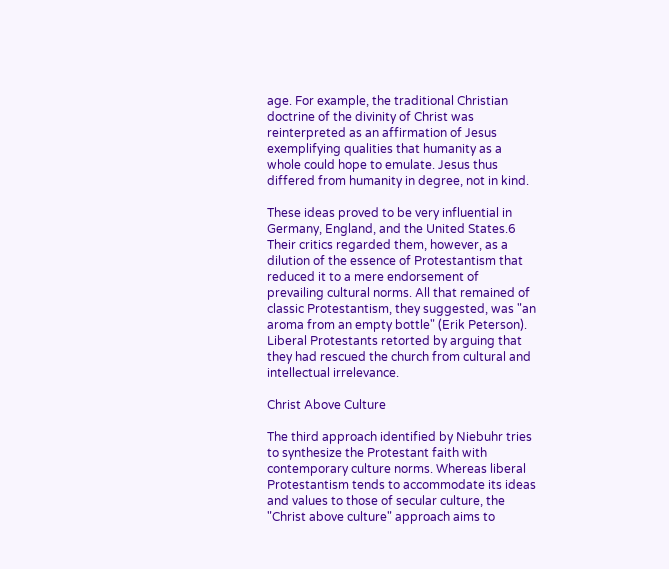age. For example, the traditional Christian doctrine of the divinity of Christ was reinterpreted as an affirmation of Jesus exemplifying qualities that humanity as a whole could hope to emulate. Jesus thus differed from humanity in degree, not in kind.

These ideas proved to be very influential in Germany, England, and the United States.6 Their critics regarded them, however, as a dilution of the essence of Protestantism that reduced it to a mere endorsement of prevailing cultural norms. All that remained of classic Protestantism, they suggested, was "an aroma from an empty bottle" (Erik Peterson). Liberal Protestants retorted by arguing that they had rescued the church from cultural and intellectual irrelevance.

Christ Above Culture

The third approach identified by Niebuhr tries to synthesize the Protestant faith with contemporary culture norms. Whereas liberal Protestantism tends to accommodate its ideas and values to those of secular culture, the "Christ above culture" approach aims to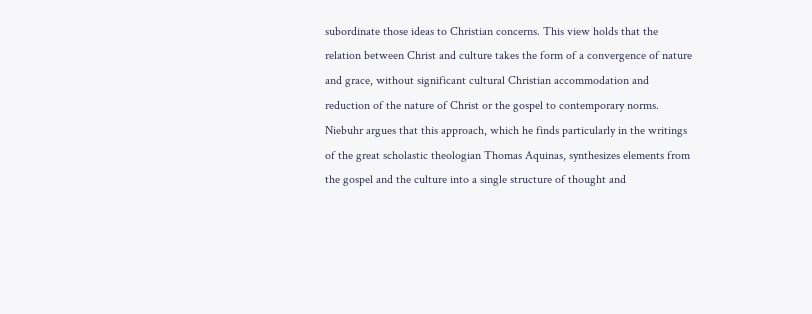subordinate those ideas to Christian concerns. This view holds that the relation between Christ and culture takes the form of a convergence of nature and grace, without significant cultural Christian accommodation and reduction of the nature of Christ or the gospel to contemporary norms. Niebuhr argues that this approach, which he finds particularly in the writings of the great scholastic theologian Thomas Aquinas, synthesizes elements from the gospel and the culture into a single structure of thought and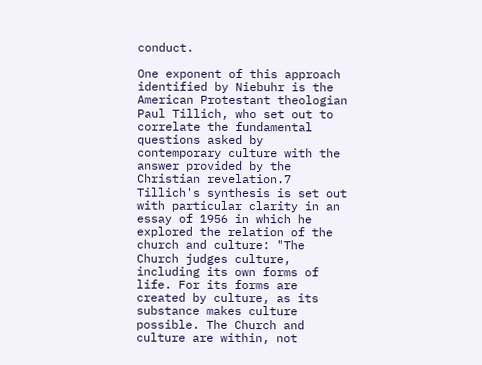conduct.

One exponent of this approach identified by Niebuhr is the American Protestant theologian Paul Tillich, who set out to correlate the fundamental questions asked by contemporary culture with the answer provided by the Christian revelation.7 Tillich's synthesis is set out with particular clarity in an essay of 1956 in which he explored the relation of the church and culture: "The Church judges culture, including its own forms of life. For its forms are created by culture, as its substance makes culture possible. The Church and culture are within, not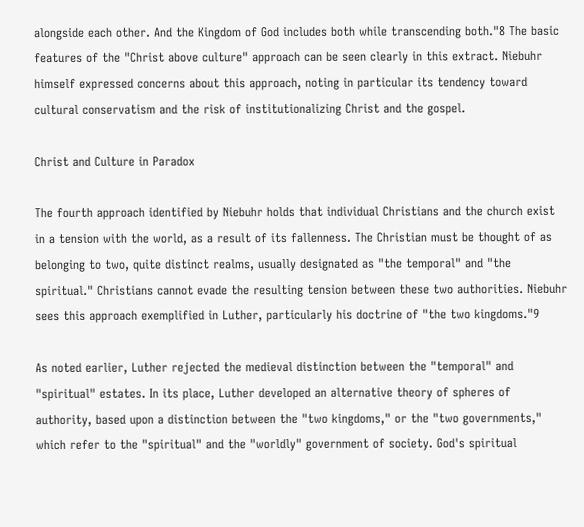alongside each other. And the Kingdom of God includes both while transcending both."8 The basic features of the "Christ above culture" approach can be seen clearly in this extract. Niebuhr himself expressed concerns about this approach, noting in particular its tendency toward cultural conservatism and the risk of institutionalizing Christ and the gospel.

Christ and Culture in Paradox

The fourth approach identified by Niebuhr holds that individual Christians and the church exist in a tension with the world, as a result of its fallenness. The Christian must be thought of as belonging to two, quite distinct realms, usually designated as "the temporal" and "the spiritual." Christians cannot evade the resulting tension between these two authorities. Niebuhr sees this approach exemplified in Luther, particularly his doctrine of "the two kingdoms."9

As noted earlier, Luther rejected the medieval distinction between the "temporal" and "spiritual" estates. In its place, Luther developed an alternative theory of spheres of authority, based upon a distinction between the "two kingdoms," or the "two governments," which refer to the "spiritual" and the "worldly" government of society. God's spiritual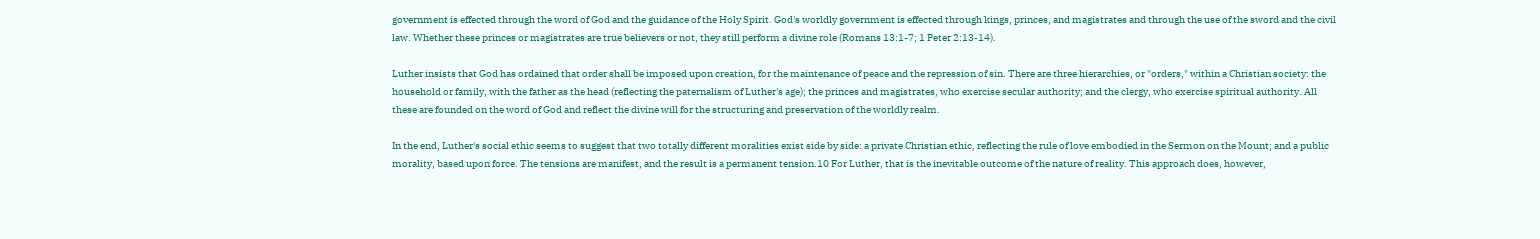government is effected through the word of God and the guidance of the Holy Spirit. God's worldly government is effected through kings, princes, and magistrates and through the use of the sword and the civil law. Whether these princes or magistrates are true believers or not, they still perform a divine role (Romans 13:1-7; 1 Peter 2:13-14).

Luther insists that God has ordained that order shall be imposed upon creation, for the maintenance of peace and the repression of sin. There are three hierarchies, or "orders," within a Christian society: the household or family, with the father as the head (reflecting the paternalism of Luther's age); the princes and magistrates, who exercise secular authority; and the clergy, who exercise spiritual authority. All these are founded on the word of God and reflect the divine will for the structuring and preservation of the worldly realm.

In the end, Luther's social ethic seems to suggest that two totally different moralities exist side by side: a private Christian ethic, reflecting the rule of love embodied in the Sermon on the Mount; and a public morality, based upon force. The tensions are manifest, and the result is a permanent tension.10 For Luther, that is the inevitable outcome of the nature of reality. This approach does, however,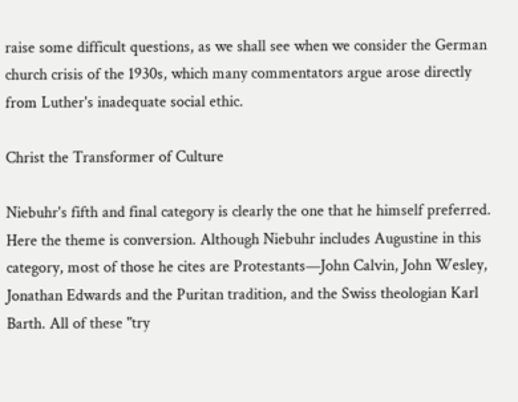raise some difficult questions, as we shall see when we consider the German church crisis of the 1930s, which many commentators argue arose directly from Luther's inadequate social ethic.

Christ the Transformer of Culture

Niebuhr's fifth and final category is clearly the one that he himself preferred. Here the theme is conversion. Although Niebuhr includes Augustine in this category, most of those he cites are Protestants—John Calvin, John Wesley, Jonathan Edwards and the Puritan tradition, and the Swiss theologian Karl Barth. All of these "try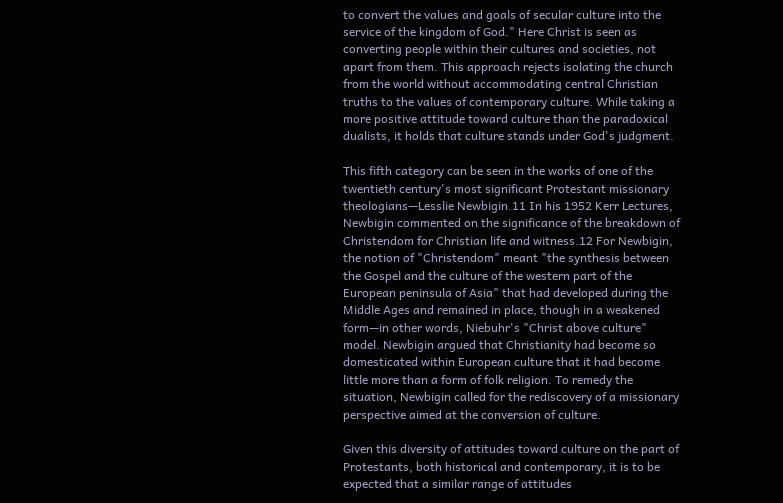to convert the values and goals of secular culture into the service of the kingdom of God." Here Christ is seen as converting people within their cultures and societies, not apart from them. This approach rejects isolating the church from the world without accommodating central Christian truths to the values of contemporary culture. While taking a more positive attitude toward culture than the paradoxical dualists, it holds that culture stands under God's judgment.

This fifth category can be seen in the works of one of the twentieth century's most significant Protestant missionary theologians—Lesslie Newbigin.11 In his 1952 Kerr Lectures, Newbigin commented on the significance of the breakdown of Christendom for Christian life and witness.12 For Newbigin, the notion of "Christendom" meant "the synthesis between the Gospel and the culture of the western part of the European peninsula of Asia" that had developed during the Middle Ages and remained in place, though in a weakened form—in other words, Niebuhr's "Christ above culture" model. Newbigin argued that Christianity had become so domesticated within European culture that it had become little more than a form of folk religion. To remedy the situation, Newbigin called for the rediscovery of a missionary perspective aimed at the conversion of culture.

Given this diversity of attitudes toward culture on the part of Protestants, both historical and contemporary, it is to be expected that a similar range of attitudes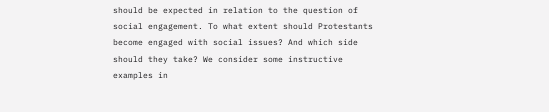should be expected in relation to the question of social engagement. To what extent should Protestants become engaged with social issues? And which side should they take? We consider some instructive examples in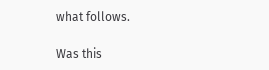what follows.

Was this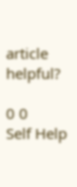article helpful?

0 0
Self Help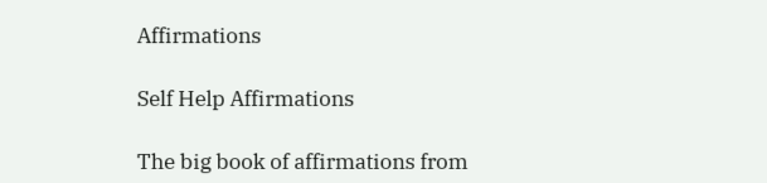Affirmations

Self Help Affirmations

The big book of affirmations from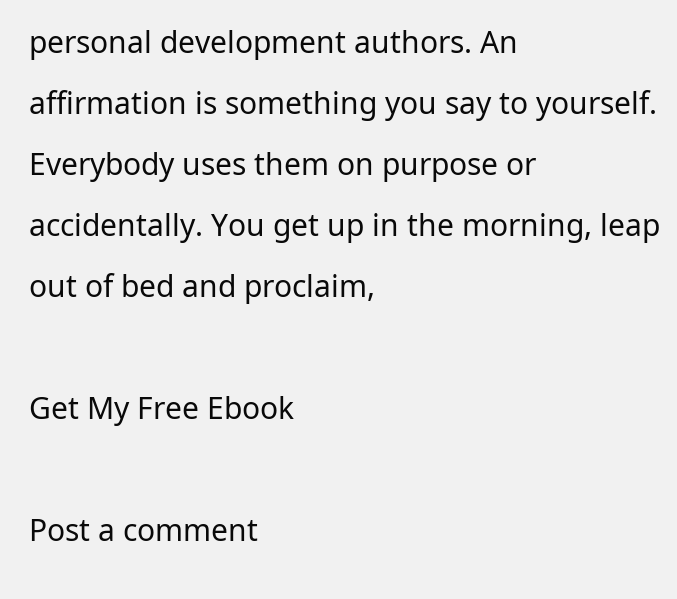personal development authors. An affirmation is something you say to yourself. Everybody uses them on purpose or accidentally. You get up in the morning, leap out of bed and proclaim,

Get My Free Ebook

Post a comment